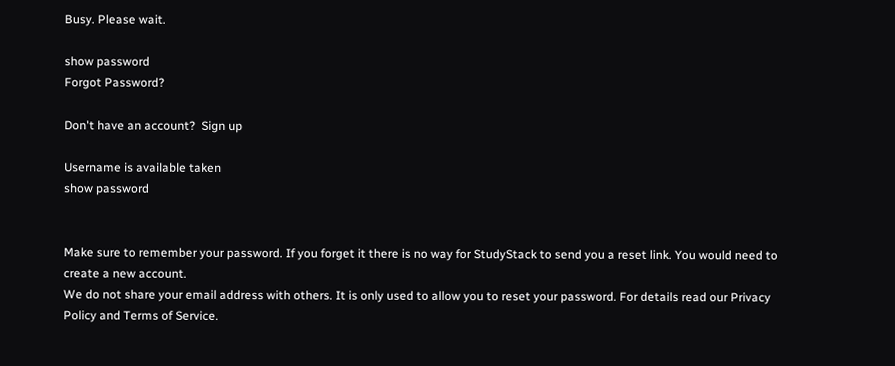Busy. Please wait.

show password
Forgot Password?

Don't have an account?  Sign up

Username is available taken
show password


Make sure to remember your password. If you forget it there is no way for StudyStack to send you a reset link. You would need to create a new account.
We do not share your email address with others. It is only used to allow you to reset your password. For details read our Privacy Policy and Terms of Service.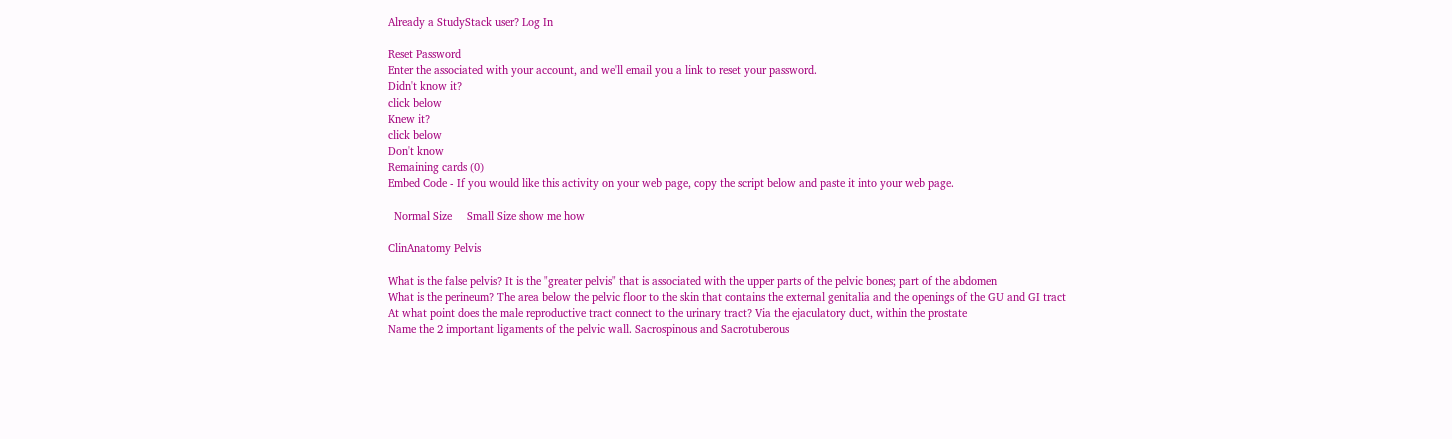Already a StudyStack user? Log In

Reset Password
Enter the associated with your account, and we'll email you a link to reset your password.
Didn't know it?
click below
Knew it?
click below
Don't know
Remaining cards (0)
Embed Code - If you would like this activity on your web page, copy the script below and paste it into your web page.

  Normal Size     Small Size show me how

ClinAnatomy Pelvis

What is the false pelvis? It is the "greater pelvis" that is associated with the upper parts of the pelvic bones; part of the abdomen
What is the perineum? The area below the pelvic floor to the skin that contains the external genitalia and the openings of the GU and GI tract
At what point does the male reproductive tract connect to the urinary tract? Via the ejaculatory duct, within the prostate
Name the 2 important ligaments of the pelvic wall. Sacrospinous and Sacrotuberous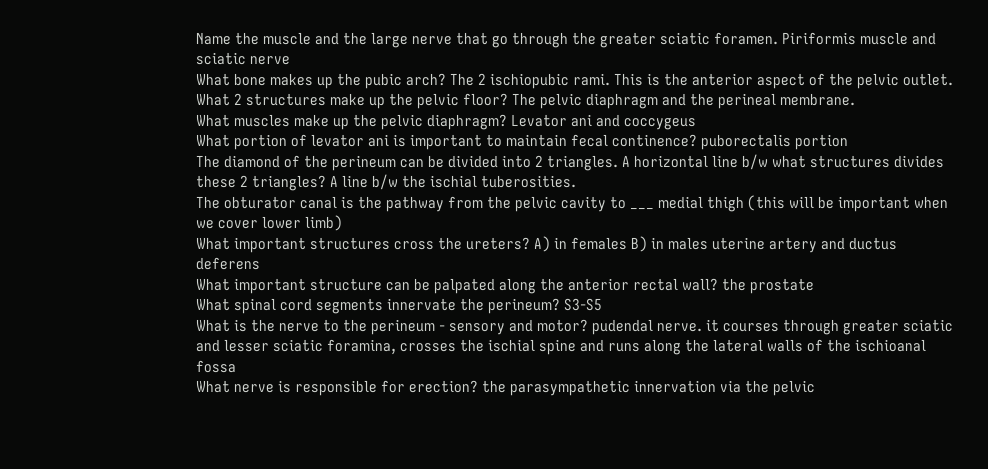Name the muscle and the large nerve that go through the greater sciatic foramen. Piriformis muscle and sciatic nerve
What bone makes up the pubic arch? The 2 ischiopubic rami. This is the anterior aspect of the pelvic outlet.
What 2 structures make up the pelvic floor? The pelvic diaphragm and the perineal membrane.
What muscles make up the pelvic diaphragm? Levator ani and coccygeus
What portion of levator ani is important to maintain fecal continence? puborectalis portion
The diamond of the perineum can be divided into 2 triangles. A horizontal line b/w what structures divides these 2 triangles? A line b/w the ischial tuberosities.
The obturator canal is the pathway from the pelvic cavity to ___ medial thigh (this will be important when we cover lower limb)
What important structures cross the ureters? A) in females B) in males uterine artery and ductus deferens
What important structure can be palpated along the anterior rectal wall? the prostate
What spinal cord segments innervate the perineum? S3-S5
What is the nerve to the perineum - sensory and motor? pudendal nerve. it courses through greater sciatic and lesser sciatic foramina, crosses the ischial spine and runs along the lateral walls of the ischioanal fossa
What nerve is responsible for erection? the parasympathetic innervation via the pelvic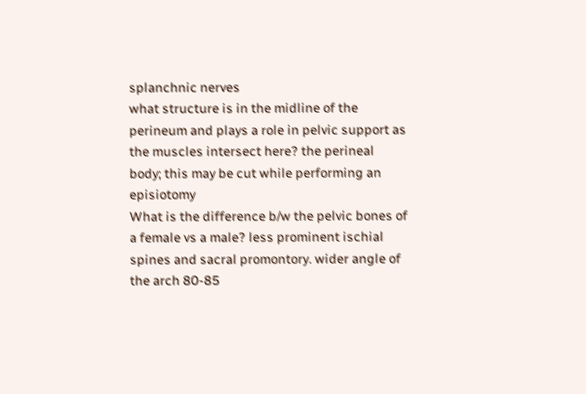splanchnic nerves
what structure is in the midline of the perineum and plays a role in pelvic support as the muscles intersect here? the perineal body; this may be cut while performing an episiotomy
What is the difference b/w the pelvic bones of a female vs a male? less prominent ischial spines and sacral promontory. wider angle of the arch 80-85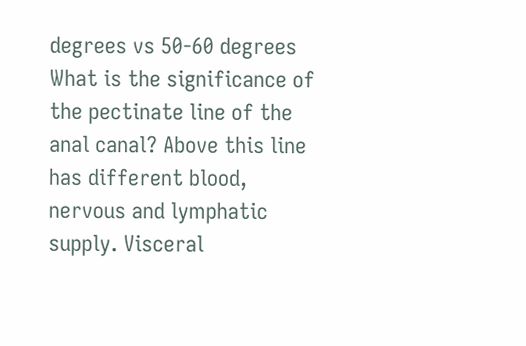degrees vs 50-60 degrees
What is the significance of the pectinate line of the anal canal? Above this line has different blood, nervous and lymphatic supply. Visceral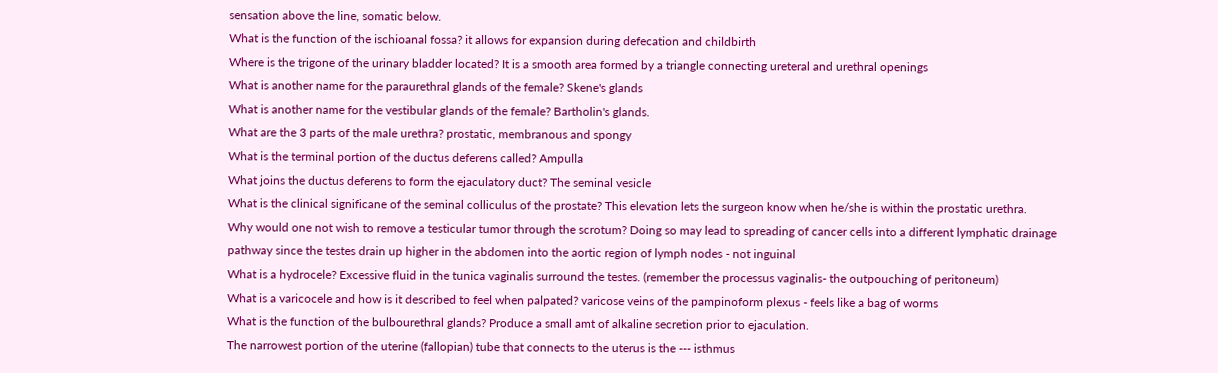sensation above the line, somatic below.
What is the function of the ischioanal fossa? it allows for expansion during defecation and childbirth
Where is the trigone of the urinary bladder located? It is a smooth area formed by a triangle connecting ureteral and urethral openings
What is another name for the paraurethral glands of the female? Skene's glands
What is another name for the vestibular glands of the female? Bartholin's glands.
What are the 3 parts of the male urethra? prostatic, membranous and spongy
What is the terminal portion of the ductus deferens called? Ampulla
What joins the ductus deferens to form the ejaculatory duct? The seminal vesicle
What is the clinical significane of the seminal colliculus of the prostate? This elevation lets the surgeon know when he/she is within the prostatic urethra.
Why would one not wish to remove a testicular tumor through the scrotum? Doing so may lead to spreading of cancer cells into a different lymphatic drainage pathway since the testes drain up higher in the abdomen into the aortic region of lymph nodes - not inguinal
What is a hydrocele? Excessive fluid in the tunica vaginalis surround the testes. (remember the processus vaginalis- the outpouching of peritoneum)
What is a varicocele and how is it described to feel when palpated? varicose veins of the pampinoform plexus - feels like a bag of worms
What is the function of the bulbourethral glands? Produce a small amt of alkaline secretion prior to ejaculation.
The narrowest portion of the uterine (fallopian) tube that connects to the uterus is the --- isthmus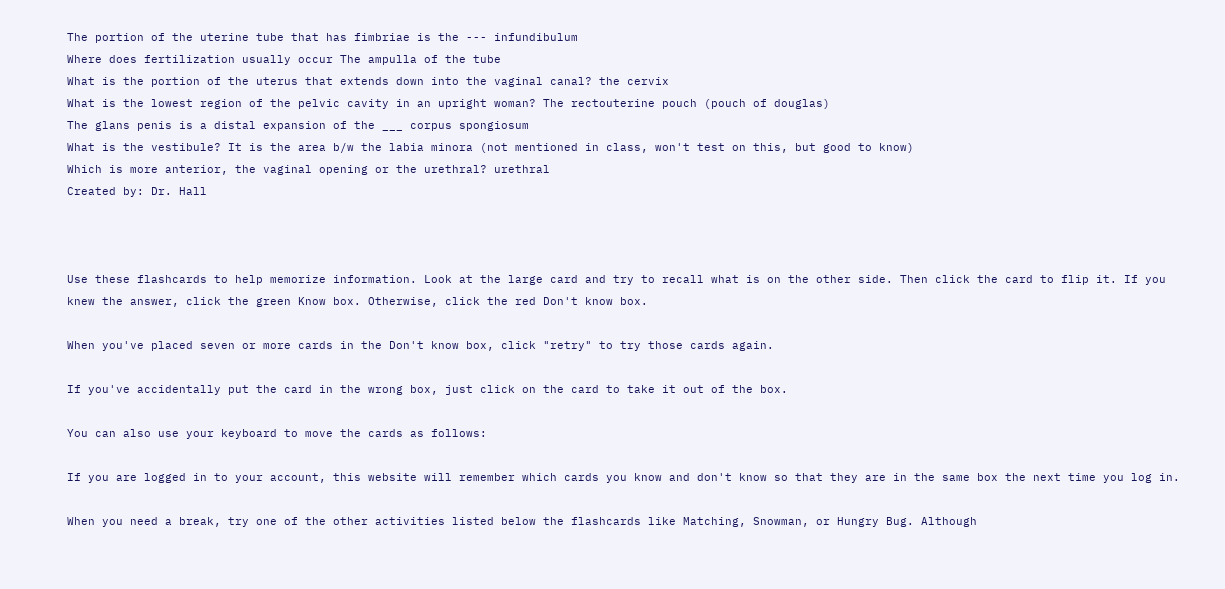The portion of the uterine tube that has fimbriae is the --- infundibulum
Where does fertilization usually occur The ampulla of the tube
What is the portion of the uterus that extends down into the vaginal canal? the cervix
What is the lowest region of the pelvic cavity in an upright woman? The rectouterine pouch (pouch of douglas)
The glans penis is a distal expansion of the ___ corpus spongiosum
What is the vestibule? It is the area b/w the labia minora (not mentioned in class, won't test on this, but good to know)
Which is more anterior, the vaginal opening or the urethral? urethral
Created by: Dr. Hall



Use these flashcards to help memorize information. Look at the large card and try to recall what is on the other side. Then click the card to flip it. If you knew the answer, click the green Know box. Otherwise, click the red Don't know box.

When you've placed seven or more cards in the Don't know box, click "retry" to try those cards again.

If you've accidentally put the card in the wrong box, just click on the card to take it out of the box.

You can also use your keyboard to move the cards as follows:

If you are logged in to your account, this website will remember which cards you know and don't know so that they are in the same box the next time you log in.

When you need a break, try one of the other activities listed below the flashcards like Matching, Snowman, or Hungry Bug. Although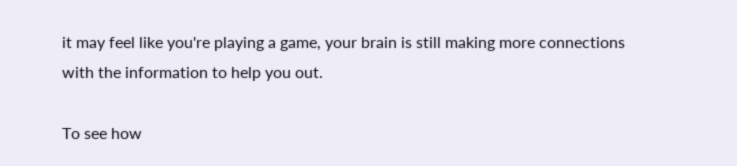it may feel like you're playing a game, your brain is still making more connections with the information to help you out.

To see how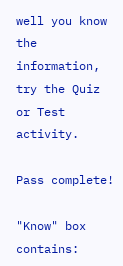well you know the information, try the Quiz or Test activity.

Pass complete!

"Know" box contains: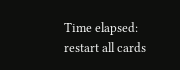Time elapsed:
restart all cards